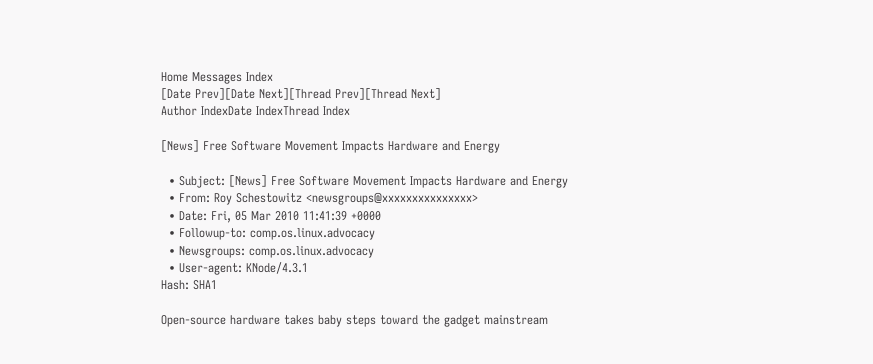Home Messages Index
[Date Prev][Date Next][Thread Prev][Thread Next]
Author IndexDate IndexThread Index

[News] Free Software Movement Impacts Hardware and Energy

  • Subject: [News] Free Software Movement Impacts Hardware and Energy
  • From: Roy Schestowitz <newsgroups@xxxxxxxxxxxxxxx>
  • Date: Fri, 05 Mar 2010 11:41:39 +0000
  • Followup-to: comp.os.linux.advocacy
  • Newsgroups: comp.os.linux.advocacy
  • User-agent: KNode/4.3.1
Hash: SHA1

Open-source hardware takes baby steps toward the gadget mainstream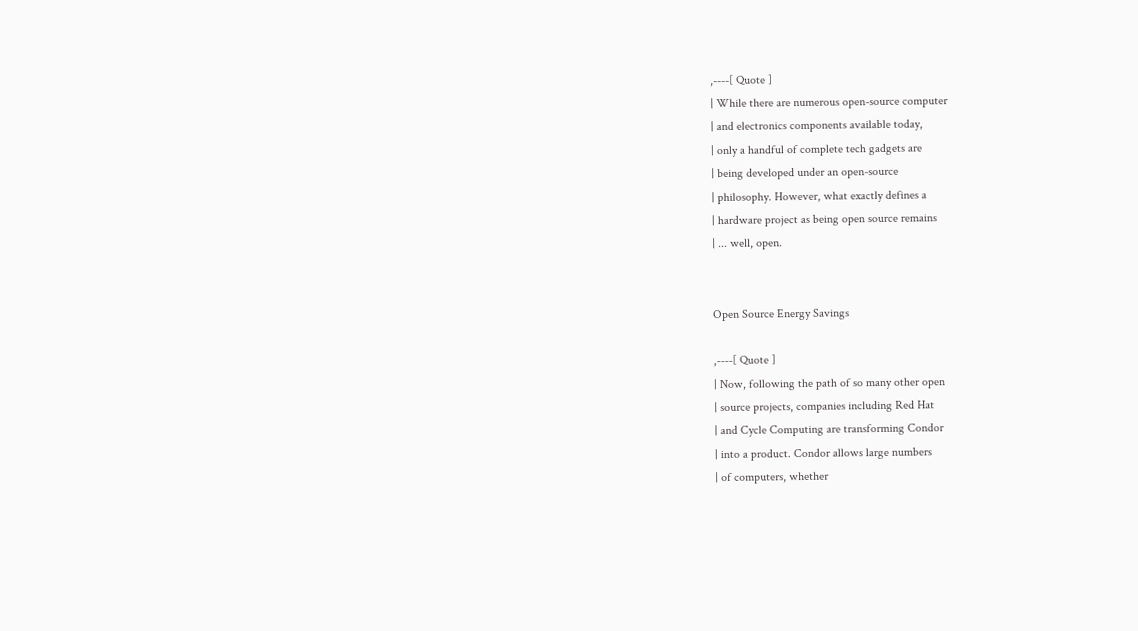,----[ Quote ]
| While there are numerous open-source computer
| and electronics components available today,
| only a handful of complete tech gadgets are
| being developed under an open-source
| philosophy. However, what exactly defines a
| hardware project as being open source remains
| ... well, open.


Open Source Energy Savings

,----[ Quote ]
| Now, following the path of so many other open
| source projects, companies including Red Hat
| and Cycle Computing are transforming Condor
| into a product. Condor allows large numbers
| of computers, whether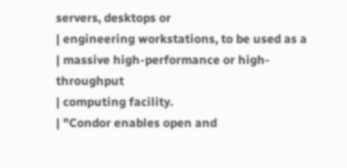servers, desktops or
| engineering workstations, to be used as a
| massive high-performance or high-throughput
| computing facility.
| "Condor enables open and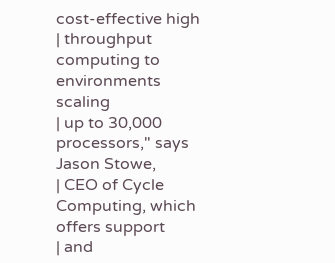cost-effective high
| throughput computing to environments scaling
| up to 30,000 processors," says Jason Stowe,
| CEO of Cycle Computing, which offers support
| and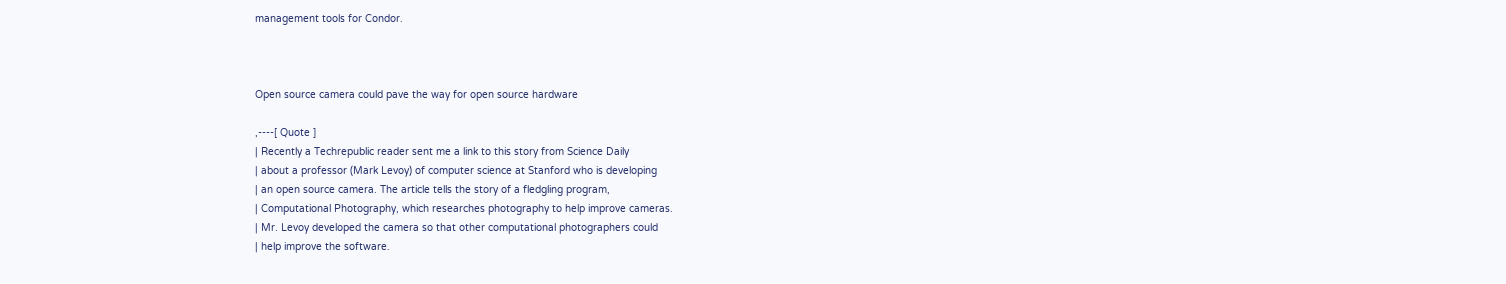management tools for Condor.



Open source camera could pave the way for open source hardware

,----[ Quote ]
| Recently a Techrepublic reader sent me a link to this story from Science Daily
| about a professor (Mark Levoy) of computer science at Stanford who is developing
| an open source camera. The article tells the story of a fledgling program,
| Computational Photography, which researches photography to help improve cameras.
| Mr. Levoy developed the camera so that other computational photographers could
| help improve the software.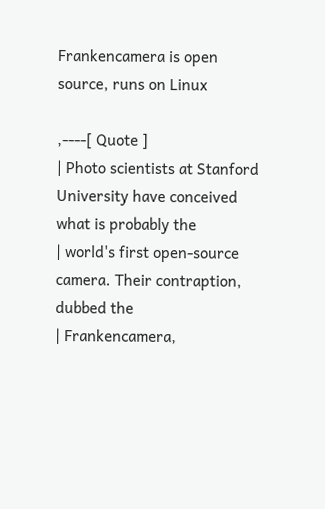Frankencamera is open source, runs on Linux

,----[ Quote ]
| Photo scientists at Stanford University have conceived what is probably the
| world's first open-source camera. Their contraption, dubbed the
| Frankencamera,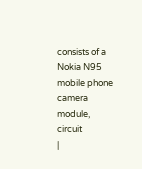consists of a Nokia N95 mobile phone camera module, circuit
|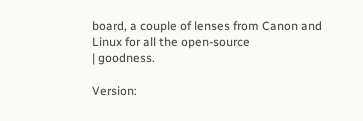board, a couple of lenses from Canon and Linux for all the open-source
| goodness.

Version: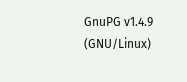GnuPG v1.4.9 (GNU/Linux)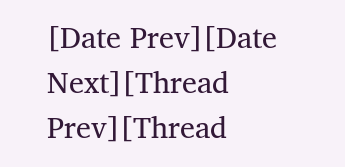[Date Prev][Date Next][Thread Prev][Thread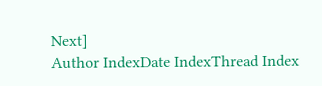Next]
Author IndexDate IndexThread Index